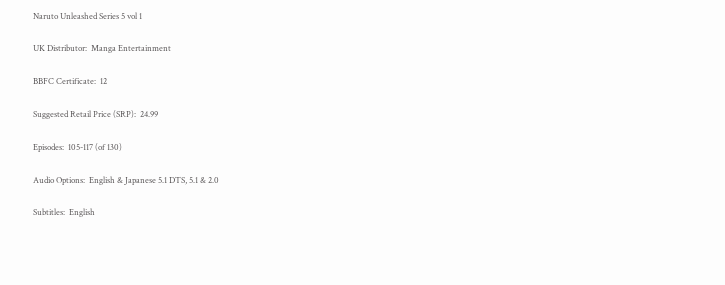Naruto Unleashed Series 5 vol 1

UK Distributor:  Manga Entertainment

BBFC Certificate:  12

Suggested Retail Price (SRP):  24.99

Episodes:  105-117 (of 130)

Audio Options:  English & Japanese 5.1 DTS, 5.1 & 2.0

Subtitles:  English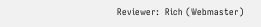Reviewer:  Rich (Webmaster)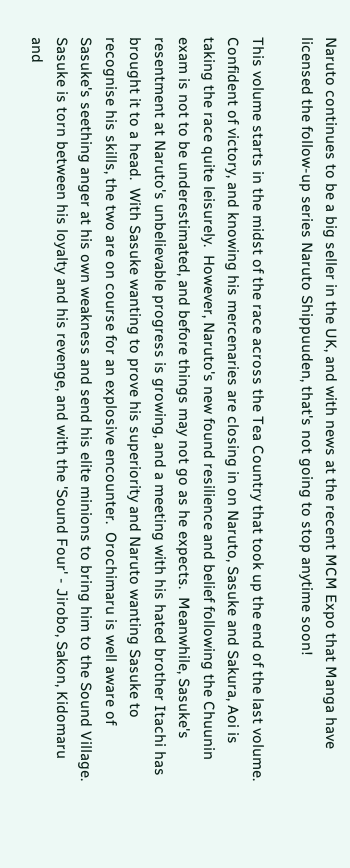Naruto continues to be a big seller in the UK, and with news at the recent MCM Expo that Manga have licensed the follow-up series Naruto Shippuuden, that's not going to stop anytime soon!

This volume starts in the midst of the race across the Tea Country that took up the end of the last volume.  Confident of victory, and knowing his mercenaries are closing in on Naruto, Sasuke and Sakura, Aoi is taking the race quite leisurely.  However, Naruto's new found resilience and belief following the Chuunin exam is not to be underestimated, and before things may not go as he expects.  Meanwhile, Sasuke's resentment at Naruto's unbelievable progress is growing, and a meeting with his hated brother Itachi has brought it to a head.  With Sasuke wanting to prove his superiority and Naruto wanting Sasuke to recognise his skills, the two are on course for an explosive encounter.  Orochimaru is well aware of Sasuke's seething anger at his own weakness and send his elite minions to bring him to the Sound Village.  Sasuke is torn between his loyalty and his revenge, and with the 'Sound Four' - Jirobo, Sakon, Kidomaru and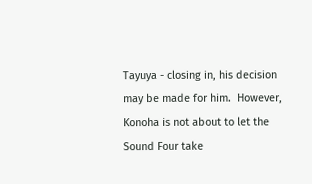Tayuya - closing in, his decision may be made for him.  However, Konoha is not about to let the Sound Four take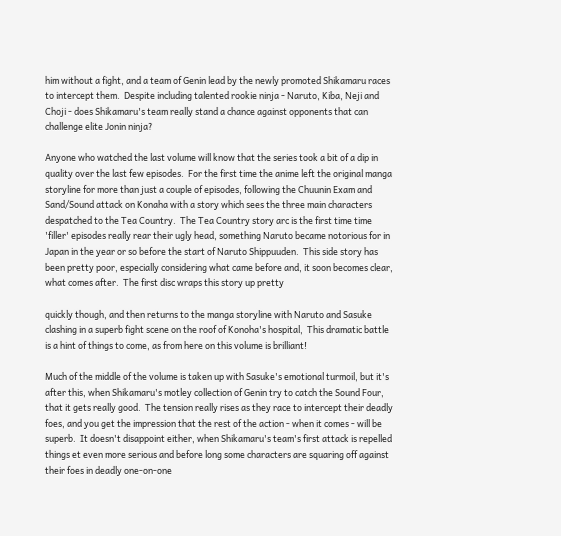him without a fight, and a team of Genin lead by the newly promoted Shikamaru races to intercept them.  Despite including talented rookie ninja - Naruto, Kiba, Neji and Choji - does Shikamaru's team really stand a chance against opponents that can challenge elite Jonin ninja?

Anyone who watched the last volume will know that the series took a bit of a dip in quality over the last few episodes.  For the first time the anime left the original manga storyline for more than just a couple of episodes, following the Chuunin Exam and Sand/Sound attack on Konaha with a story which sees the three main characters despatched to the Tea Country.  The Tea Country story arc is the first time time 'filler' episodes really rear their ugly head, something Naruto became notorious for in Japan in the year or so before the start of Naruto Shippuuden.  This side story has been pretty poor, especially considering what came before and, it soon becomes clear, what comes after.  The first disc wraps this story up pretty

quickly though, and then returns to the manga storyline with Naruto and Sasuke clashing in a superb fight scene on the roof of Konoha's hospital,  This dramatic battle is a hint of things to come, as from here on this volume is brilliant!

Much of the middle of the volume is taken up with Sasuke's emotional turmoil, but it's after this, when Shikamaru's motley collection of Genin try to catch the Sound Four, that it gets really good.  The tension really rises as they race to intercept their deadly foes, and you get the impression that the rest of the action - when it comes - will be superb.  It doesn't disappoint either, when Shikamaru's team's first attack is repelled things et even more serious and before long some characters are squaring off against their foes in deadly one-on-one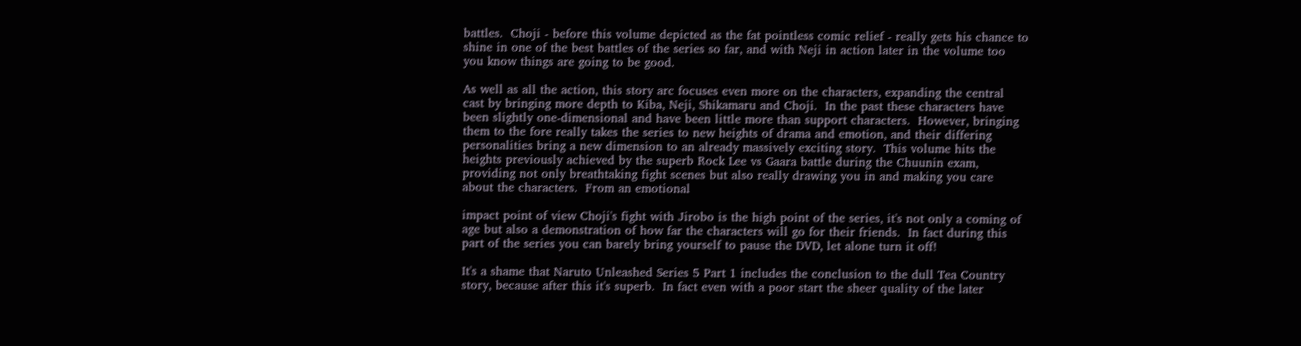battles.  Choji - before this volume depicted as the fat pointless comic relief - really gets his chance to shine in one of the best battles of the series so far, and with Neji in action later in the volume too you know things are going to be good.

As well as all the action, this story arc focuses even more on the characters, expanding the central cast by bringing more depth to Kiba, Neji, Shikamaru and Choji.  In the past these characters have been slightly one-dimensional and have been little more than support characters.  However, bringing them to the fore really takes the series to new heights of drama and emotion, and their differing personalities bring a new dimension to an already massively exciting story.  This volume hits the heights previously achieved by the superb Rock Lee vs Gaara battle during the Chuunin exam, providing not only breathtaking fight scenes but also really drawing you in and making you care about the characters.  From an emotional

impact point of view Choji's fight with Jirobo is the high point of the series, it's not only a coming of age but also a demonstration of how far the characters will go for their friends.  In fact during this part of the series you can barely bring yourself to pause the DVD, let alone turn it off!

It's a shame that Naruto Unleashed Series 5 Part 1 includes the conclusion to the dull Tea Country story, because after this it's superb.  In fact even with a poor start the sheer quality of the later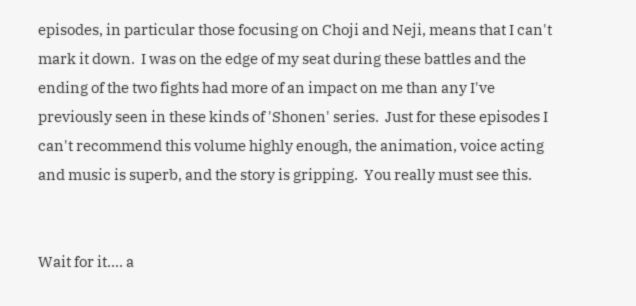episodes, in particular those focusing on Choji and Neji, means that I can't mark it down.  I was on the edge of my seat during these battles and the ending of the two fights had more of an impact on me than any I've previously seen in these kinds of 'Shonen' series.  Just for these episodes I can't recommend this volume highly enough, the animation, voice acting and music is superb, and the story is gripping.  You really must see this.


Wait for it.... a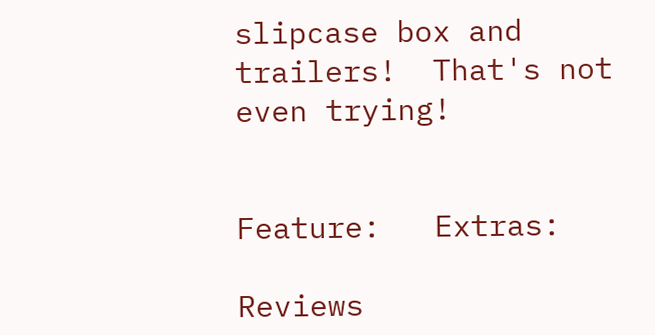slipcase box and trailers!  That's not even trying!


Feature:   Extras:

Reviews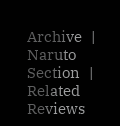Archive   |   Naruto Section   |   Related Reviews